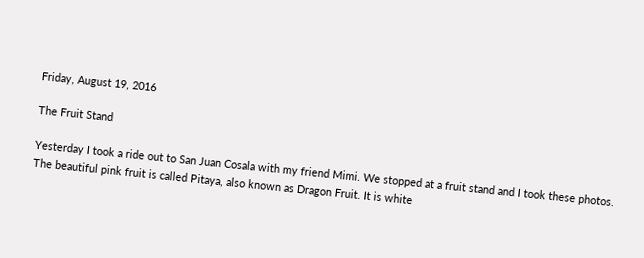Friday, August 19, 2016

The Fruit Stand

Yesterday I took a ride out to San Juan Cosala with my friend Mimi. We stopped at a fruit stand and I took these photos.
The beautiful pink fruit is called Pitaya, also known as Dragon Fruit. It is white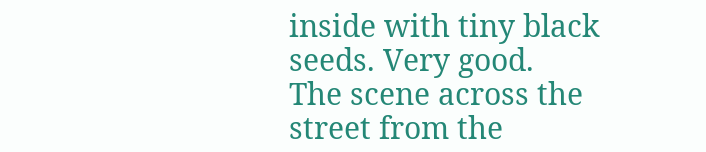inside with tiny black seeds. Very good.
The scene across the street from the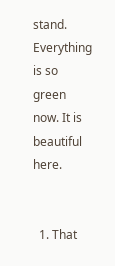stand. Everything is so green now. It is beautiful here.


  1. That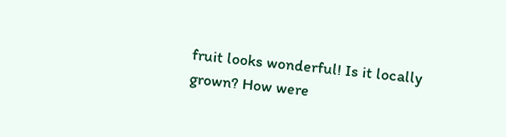fruit looks wonderful! Is it locally grown? How were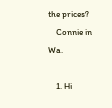the prices?
    Connie in Wa.

    1. Hi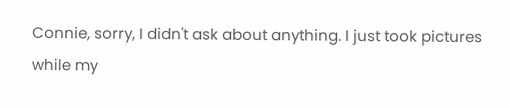Connie, sorry, I didn't ask about anything. I just took pictures while my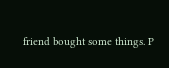friend bought some things. P